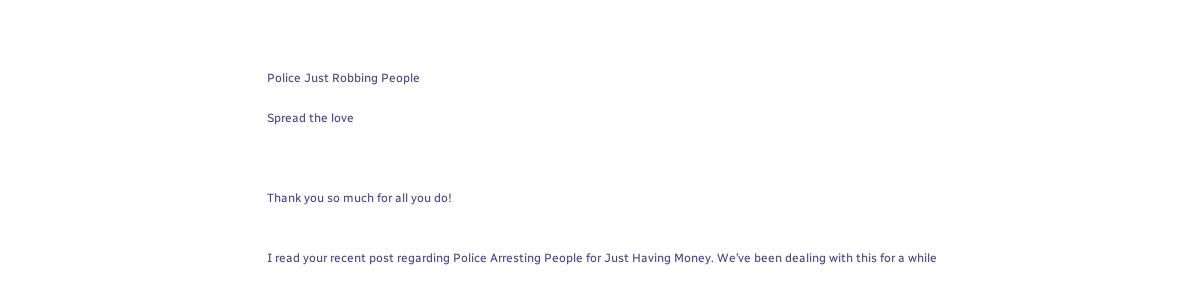Police Just Robbing People

Spread the love



Thank you so much for all you do!


I read your recent post regarding Police Arresting People for Just Having Money. We’ve been dealing with this for a while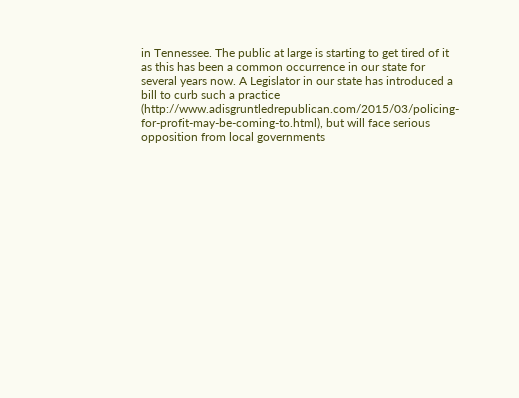in Tennessee. The public at large is starting to get tired of it as this has been a common occurrence in our state for several years now. A Legislator in our state has introduced a bill to curb such a practice (http://www.adisgruntledrepublican.com/2015/03/policing-for-profit-may-be-coming-to.html), but will face serious opposition from local governments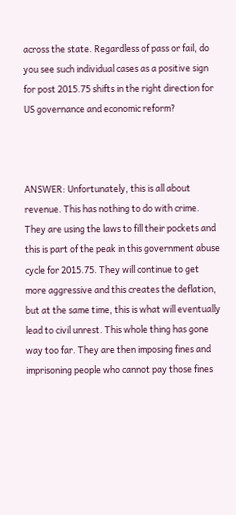across the state. Regardless of pass or fail, do you see such individual cases as a positive sign for post 2015.75 shifts in the right direction for US governance and economic reform?



ANSWER: Unfortunately, this is all about revenue. This has nothing to do with crime. They are using the laws to fill their pockets and this is part of the peak in this government abuse cycle for 2015.75. They will continue to get more aggressive and this creates the deflation, but at the same time, this is what will eventually lead to civil unrest. This whole thing has gone way too far. They are then imposing fines and imprisoning people who cannot pay those fines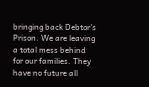bringing back Debtor’s Prison. We are leaving a total mess behind for our families. They have no future all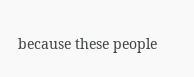because these people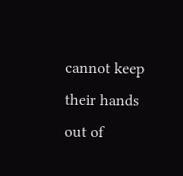cannot keep their hands out of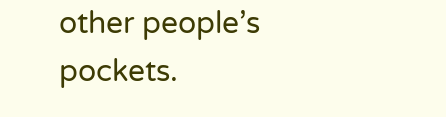other people’s pockets.